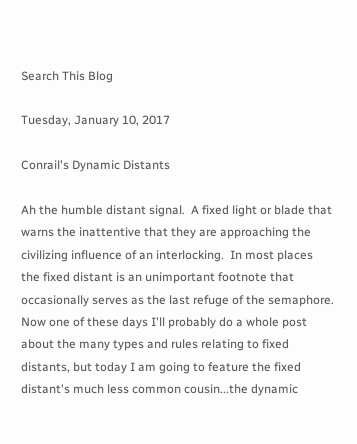Search This Blog

Tuesday, January 10, 2017

Conrail's Dynamic Distants

Ah the humble distant signal.  A fixed light or blade that warns the inattentive that they are approaching the civilizing influence of an interlocking.  In most places the fixed distant is an unimportant footnote that occasionally serves as the last refuge of the semaphore.  Now one of these days I'll probably do a whole post about the many types and rules relating to fixed distants, but today I am going to feature the fixed distant's much less common cousin...the dynamic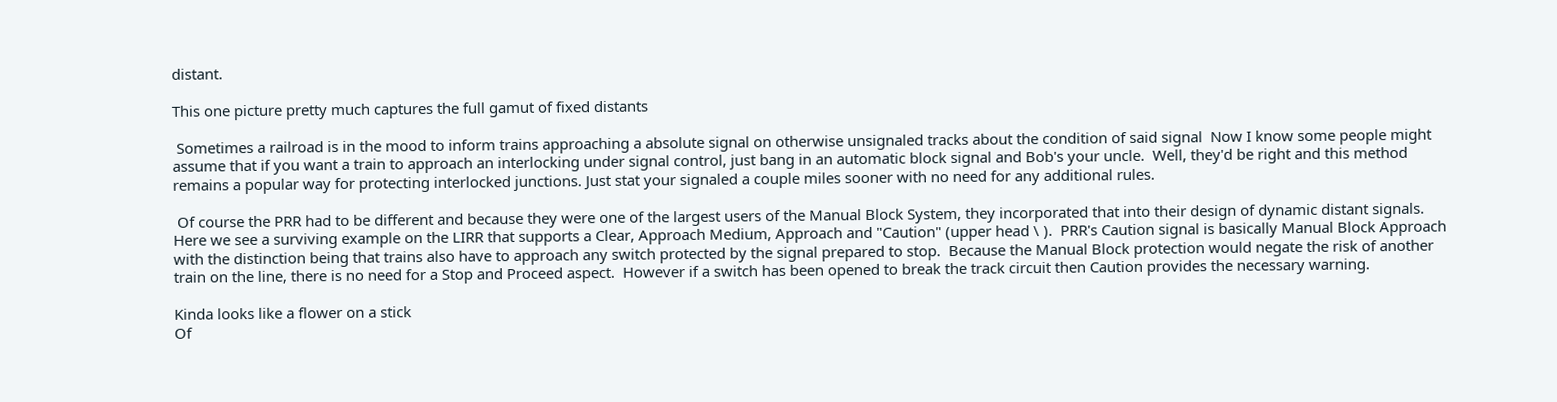distant.

This one picture pretty much captures the full gamut of fixed distants

 Sometimes a railroad is in the mood to inform trains approaching a absolute signal on otherwise unsignaled tracks about the condition of said signal  Now I know some people might assume that if you want a train to approach an interlocking under signal control, just bang in an automatic block signal and Bob's your uncle.  Well, they'd be right and this method remains a popular way for protecting interlocked junctions. Just stat your signaled a couple miles sooner with no need for any additional rules.

 Of course the PRR had to be different and because they were one of the largest users of the Manual Block System, they incorporated that into their design of dynamic distant signals.  Here we see a surviving example on the LIRR that supports a Clear, Approach Medium, Approach and "Caution" (upper head \ ).  PRR's Caution signal is basically Manual Block Approach with the distinction being that trains also have to approach any switch protected by the signal prepared to stop.  Because the Manual Block protection would negate the risk of another train on the line, there is no need for a Stop and Proceed aspect.  However if a switch has been opened to break the track circuit then Caution provides the necessary warning.

Kinda looks like a flower on a stick
Of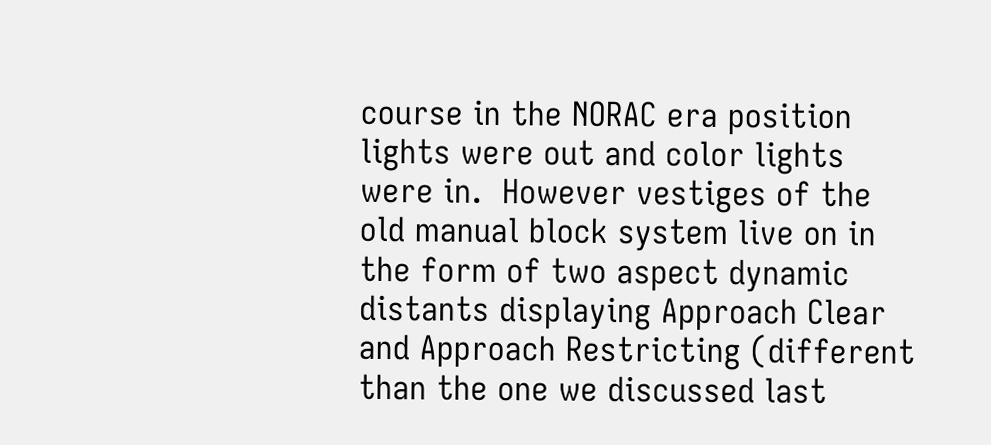course in the NORAC era position lights were out and color lights were in.  However vestiges of the old manual block system live on in the form of two aspect dynamic distants displaying Approach Clear and Approach Restricting (different than the one we discussed last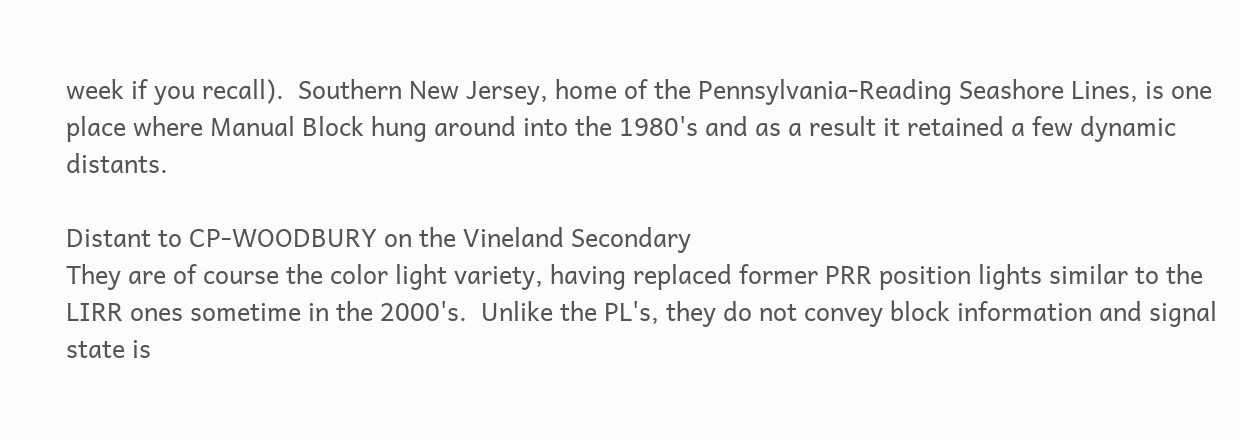week if you recall).  Southern New Jersey, home of the Pennsylvania-Reading Seashore Lines, is one place where Manual Block hung around into the 1980's and as a result it retained a few dynamic distants.

Distant to CP-WOODBURY on the Vineland Secondary
They are of course the color light variety, having replaced former PRR position lights similar to the LIRR ones sometime in the 2000's.  Unlike the PL's, they do not convey block information and signal state is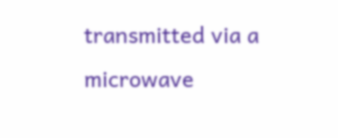transmitted via a microwave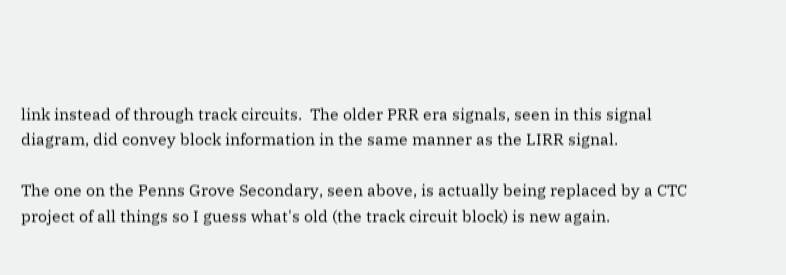link instead of through track circuits.  The older PRR era signals, seen in this signal diagram, did convey block information in the same manner as the LIRR signal.

The one on the Penns Grove Secondary, seen above, is actually being replaced by a CTC project of all things so I guess what's old (the track circuit block) is new again.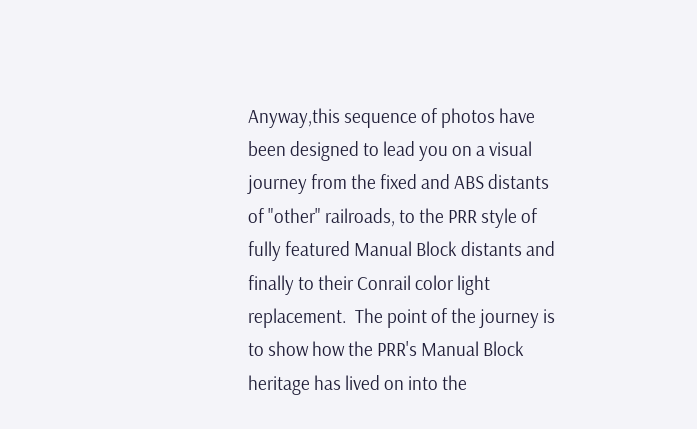Anyway,this sequence of photos have been designed to lead you on a visual journey from the fixed and ABS distants of "other" railroads, to the PRR style of fully featured Manual Block distants and finally to their Conrail color light replacement.  The point of the journey is to show how the PRR's Manual Block heritage has lived on into the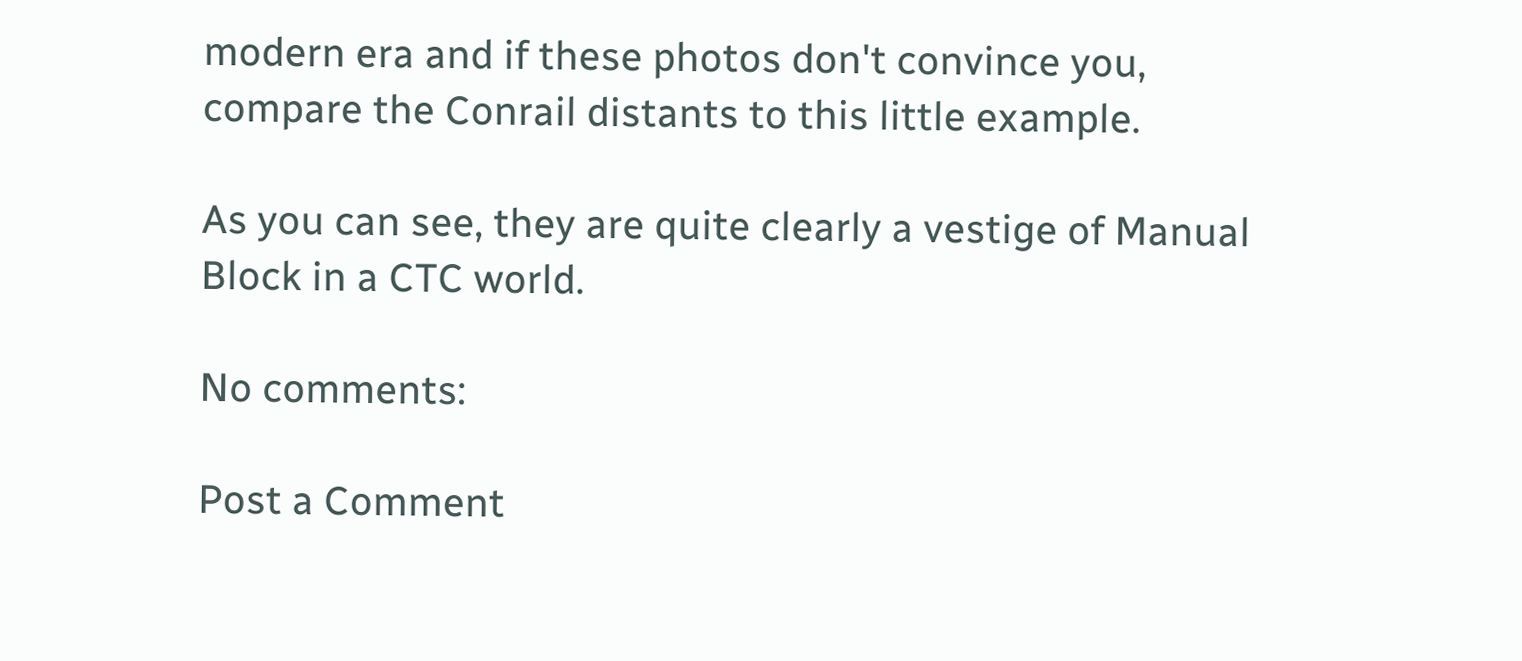modern era and if these photos don't convince you, compare the Conrail distants to this little example.

As you can see, they are quite clearly a vestige of Manual Block in a CTC world.

No comments:

Post a Comment